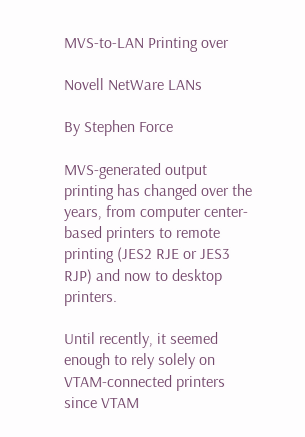MVS-to-LAN Printing over

Novell NetWare LANs

By Stephen Force

MVS-generated output printing has changed over the years, from computer center-based printers to remote printing (JES2 RJE or JES3 RJP) and now to desktop printers.

Until recently, it seemed enough to rely solely on VTAM-connected printers since VTAM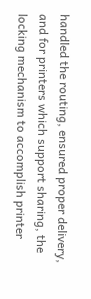handled the routing, ensured proper delivery, and for printers which support sharing, the locking mechanism to accomplish printer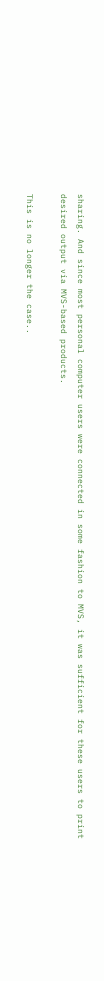sharing. And since most personal computer users were connected in some fashion to MVS, it was sufficient for these users to print desired output via MVS-based products.

This is no longer the case..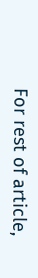For rest of article,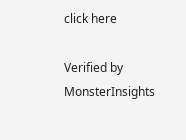click here

Verified by MonsterInsights